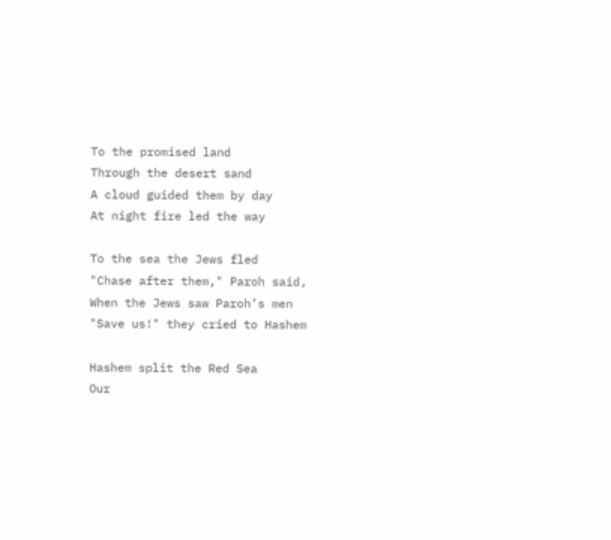To the promised land
Through the desert sand
A cloud guided them by day
At night fire led the way

To the sea the Jews fled
"Chase after them," Paroh said,
When the Jews saw Paroh’s men
"Save us!" they cried to Hashem

Hashem split the Red Sea
Our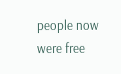people now were free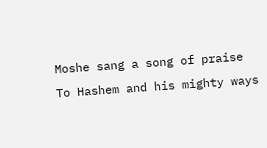Moshe sang a song of praise
To Hashem and his mighty ways